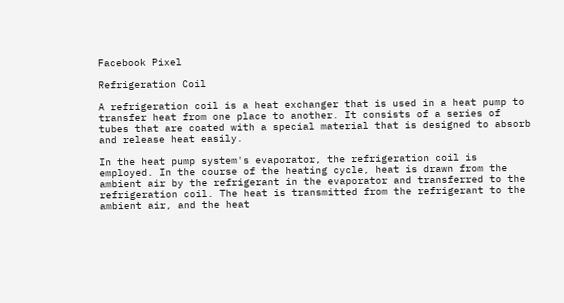Facebook Pixel

Refrigeration Coil

A refrigeration coil is a heat exchanger that is used in a heat pump to transfer heat from one place to another. It consists of a series of tubes that are coated with a special material that is designed to absorb and release heat easily.

In the heat pump system's evaporator, the refrigeration coil is employed. In the course of the heating cycle, heat is drawn from the ambient air by the refrigerant in the evaporator and transferred to the refrigeration coil. The heat is transmitted from the refrigerant to the ambient air, and the heat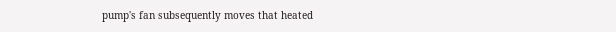pump's fan subsequently moves that heated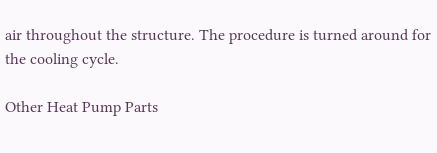air throughout the structure. The procedure is turned around for the cooling cycle.

Other Heat Pump Parts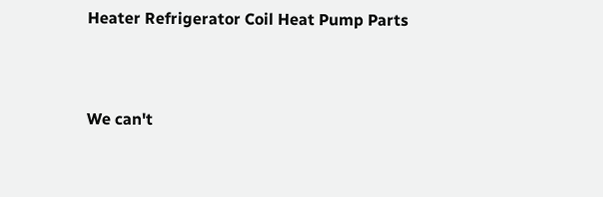Heater Refrigerator Coil Heat Pump Parts



We can't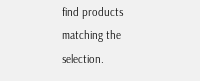find products matching the selection.